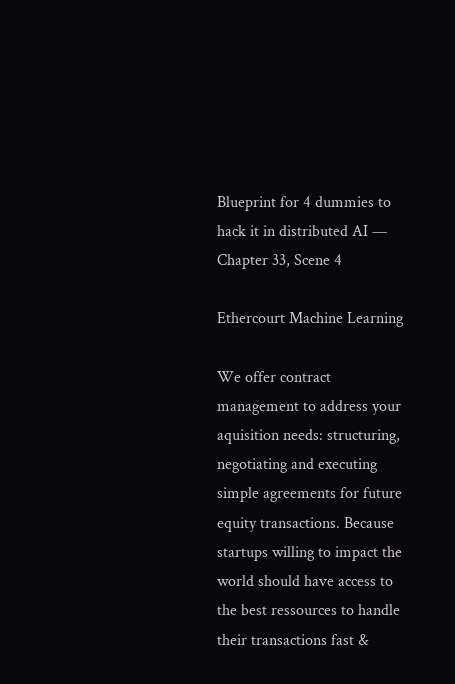Blueprint for 4 dummies to hack it in distributed AI — Chapter 33, Scene 4

Ethercourt Machine Learning

We offer contract management to address your aquisition needs: structuring, negotiating and executing simple agreements for future equity transactions. Because startups willing to impact the world should have access to the best ressources to handle their transactions fast &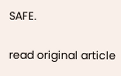SAFE.

read original article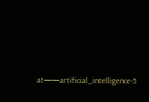at——artificial_intelligence-5